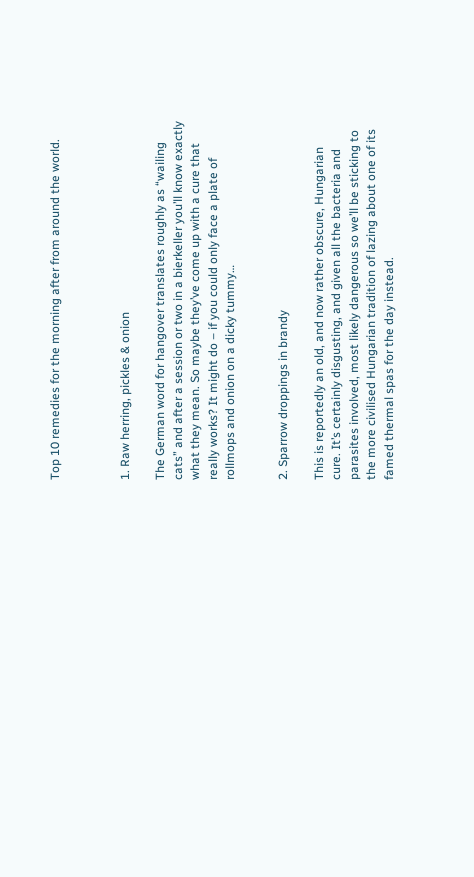Top 10 remedies for the morning after from around the world.



1. Raw herring, pickles & onion

The German word for hangover translates roughly as “wailing cats” and after a session or two in a bierkeller you’ll know exactly what they mean. So maybe they’ve come up with a cure that really works? It might do – if you could only face a plate of rollmops and onion on a dicky tummy…


2. Sparrow droppings in brandy

This is reportedly an old, and now rather obscure, Hungarian cure. It’s certainly disgusting, and given all the bacteria and parasites involved, most likely dangerous so we’ll be sticking to the more civilised Hungarian tradition of lazing about one of its famed thermal spas for the day instead.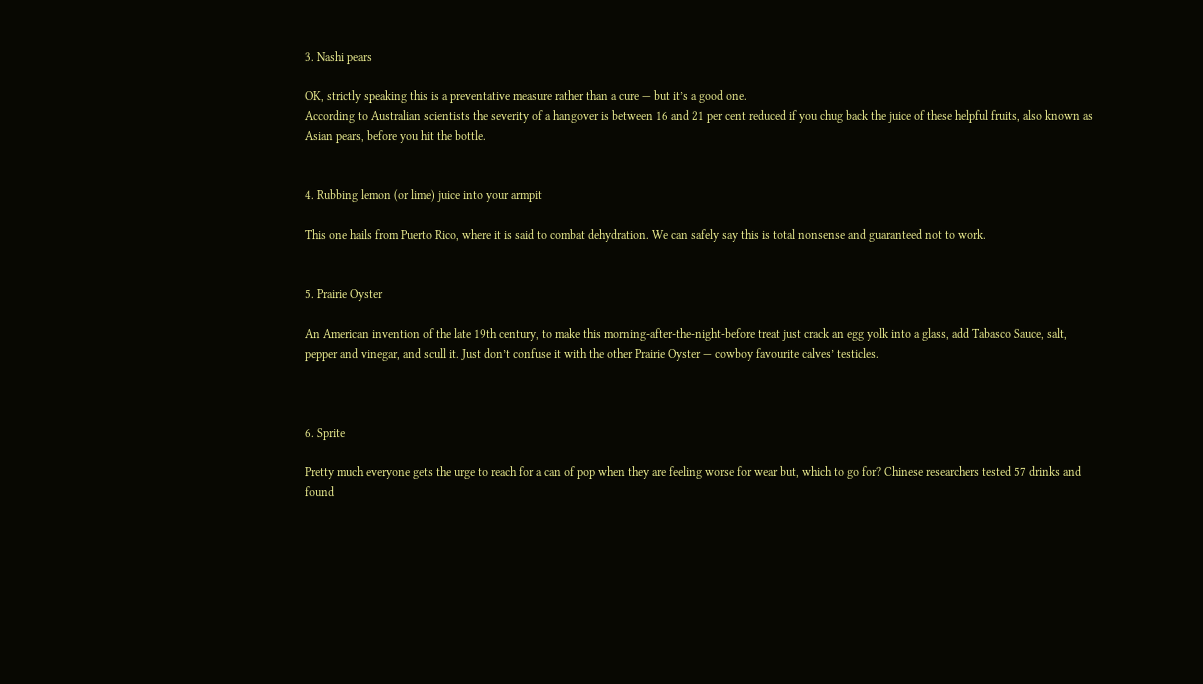3. Nashi pears

OK, strictly speaking this is a preventative measure rather than a cure — but it’s a good one.
According to Australian scientists the severity of a hangover is between 16 and 21 per cent reduced if you chug back the juice of these helpful fruits, also known as Asian pears, before you hit the bottle.


4. Rubbing lemon (or lime) juice into your armpit

This one hails from Puerto Rico, where it is said to combat dehydration. We can safely say this is total nonsense and guaranteed not to work.


5. Prairie Oyster

An American invention of the late 19th century, to make this morning-after-the-night-before treat just crack an egg yolk into a glass, add Tabasco Sauce, salt, pepper and vinegar, and scull it. Just don’t confuse it with the other Prairie Oyster — cowboy favourite calves’ testicles.



6. Sprite

Pretty much everyone gets the urge to reach for a can of pop when they are feeling worse for wear but, which to go for? Chinese researchers tested 57 drinks and found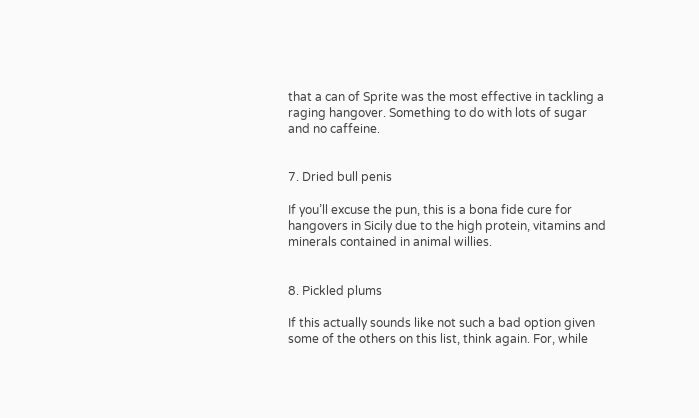that a can of Sprite was the most effective in tackling a raging hangover. Something to do with lots of sugar and no caffeine.


7. Dried bull penis

If you’ll excuse the pun, this is a bona fide cure for hangovers in Sicily due to the high protein, vitamins and minerals contained in animal willies.


8. Pickled plums

If this actually sounds like not such a bad option given some of the others on this list, think again. For, while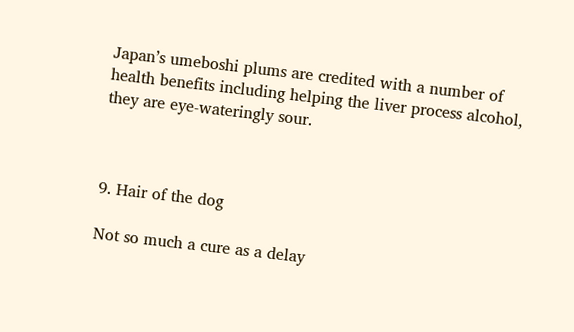Japan’s umeboshi plums are credited with a number of health benefits including helping the liver process alcohol, they are eye-wateringly sour.



9. Hair of the dog

Not so much a cure as a delay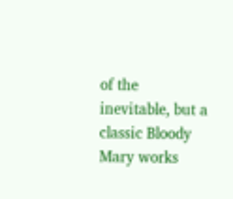of the inevitable, but a classic Bloody Mary works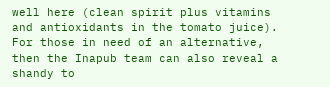well here (clean spirit plus vitamins and antioxidants in the tomato juice). For those in need of an alternative, then the Inapub team can also reveal a shandy to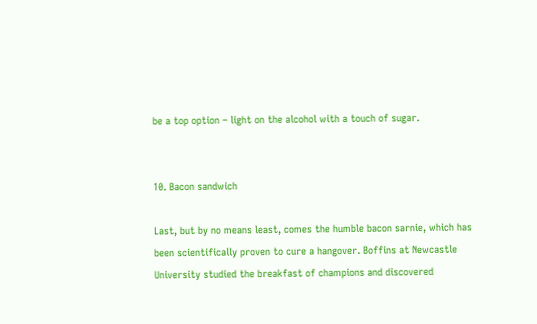be a top option – light on the alcohol with a touch of sugar.


10. Bacon sandwich

Last, but by no means least, comes the humble bacon sarnie, which has been scientifically proven to cure a hangover. Boffins at Newcastle University studied the breakfast of champions and discovered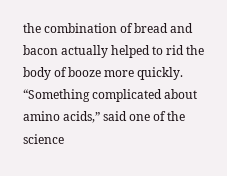the combination of bread and bacon actually helped to rid the body of booze more quickly. “Something complicated about amino acids,” said one of the science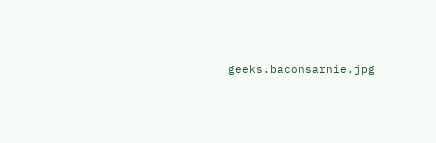geeks.baconsarnie.jpg